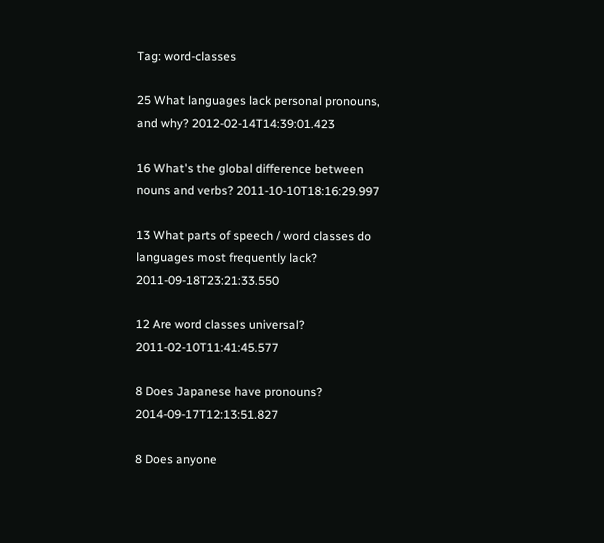Tag: word-classes

25 What languages lack personal pronouns, and why? 2012-02-14T14:39:01.423

16 What's the global difference between nouns and verbs? 2011-10-10T18:16:29.997

13 What parts of speech / word classes do languages most frequently lack? 2011-09-18T23:21:33.550

12 Are word classes universal? 2011-02-10T11:41:45.577

8 Does Japanese have pronouns? 2014-09-17T12:13:51.827

8 Does anyone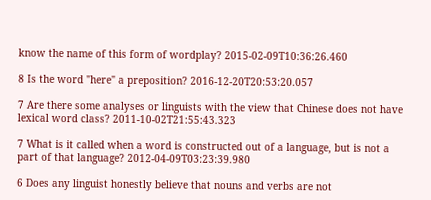know the name of this form of wordplay? 2015-02-09T10:36:26.460

8 Is the word "here" a preposition? 2016-12-20T20:53:20.057

7 Are there some analyses or linguists with the view that Chinese does not have lexical word class? 2011-10-02T21:55:43.323

7 What is it called when a word is constructed out of a language, but is not a part of that language? 2012-04-09T03:23:39.980

6 Does any linguist honestly believe that nouns and verbs are not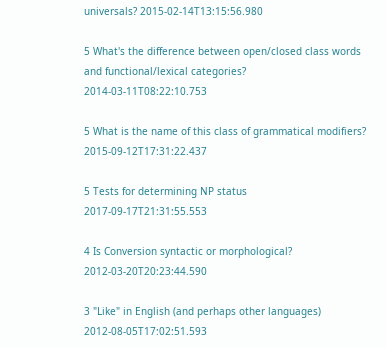universals? 2015-02-14T13:15:56.980

5 What's the difference between open/closed class words and functional/lexical categories? 2014-03-11T08:22:10.753

5 What is the name of this class of grammatical modifiers? 2015-09-12T17:31:22.437

5 Tests for determining NP status 2017-09-17T21:31:55.553

4 Is Conversion syntactic or morphological? 2012-03-20T20:23:44.590

3 "Like" in English (and perhaps other languages) 2012-08-05T17:02:51.593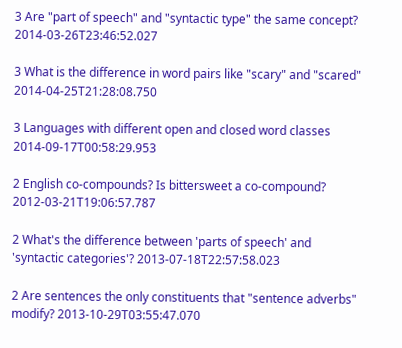3 Are "part of speech" and "syntactic type" the same concept? 2014-03-26T23:46:52.027

3 What is the difference in word pairs like "scary" and "scared" 2014-04-25T21:28:08.750

3 Languages with different open and closed word classes 2014-09-17T00:58:29.953

2 English co-compounds? Is bittersweet a co-compound? 2012-03-21T19:06:57.787

2 What's the difference between 'parts of speech' and 'syntactic categories'? 2013-07-18T22:57:58.023

2 Are sentences the only constituents that "sentence adverbs" modify? 2013-10-29T03:55:47.070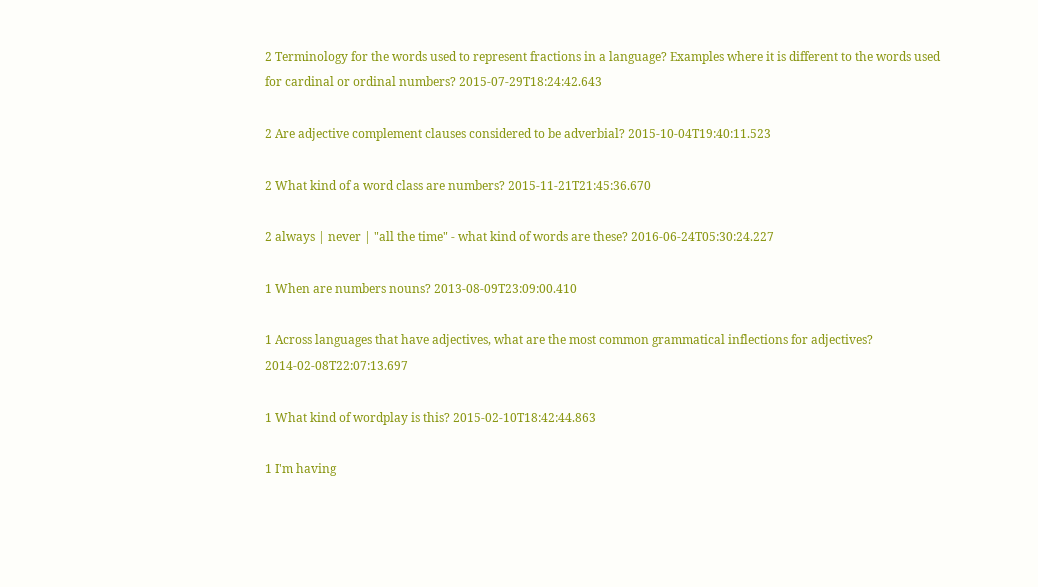2 Terminology for the words used to represent fractions in a language? Examples where it is different to the words used for cardinal or ordinal numbers? 2015-07-29T18:24:42.643

2 Are adjective complement clauses considered to be adverbial? 2015-10-04T19:40:11.523

2 What kind of a word class are numbers? 2015-11-21T21:45:36.670

2 always | never | "all the time" - what kind of words are these? 2016-06-24T05:30:24.227

1 When are numbers nouns? 2013-08-09T23:09:00.410

1 Across languages that have adjectives, what are the most common grammatical inflections for adjectives? 2014-02-08T22:07:13.697

1 What kind of wordplay is this? 2015-02-10T18:42:44.863

1 I'm having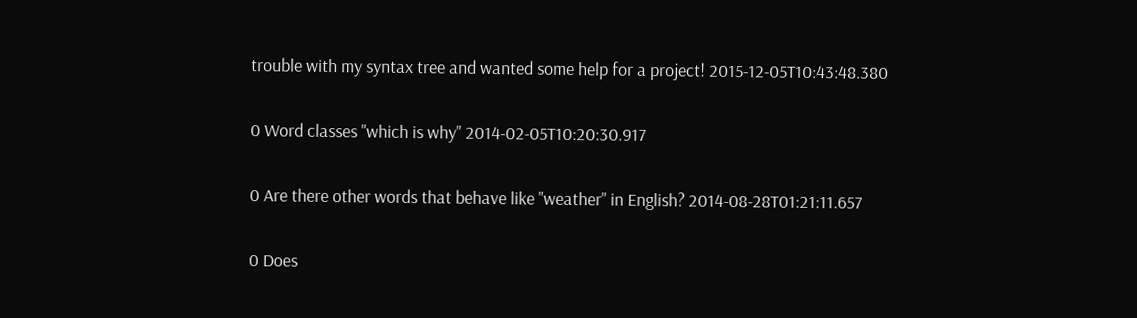trouble with my syntax tree and wanted some help for a project! 2015-12-05T10:43:48.380

0 Word classes "which is why" 2014-02-05T10:20:30.917

0 Are there other words that behave like "weather" in English? 2014-08-28T01:21:11.657

0 Does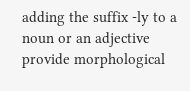adding the suffix -ly to a noun or an adjective provide morphological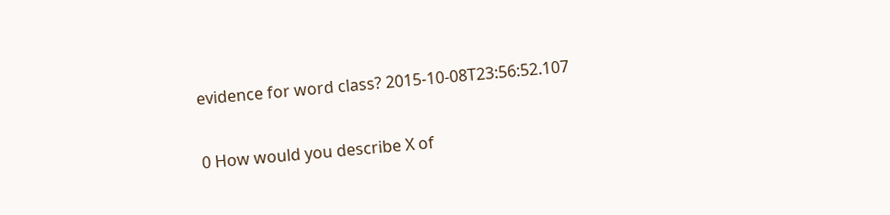evidence for word class? 2015-10-08T23:56:52.107

0 How would you describe X of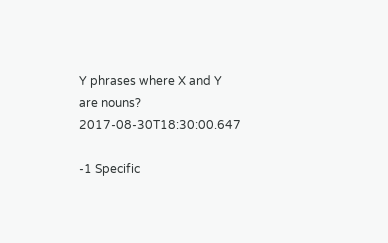Y phrases where X and Y are nouns? 2017-08-30T18:30:00.647

-1 Specific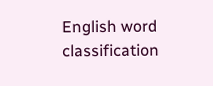English word classification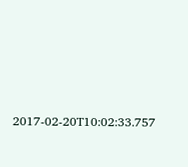2017-02-20T10:02:33.757